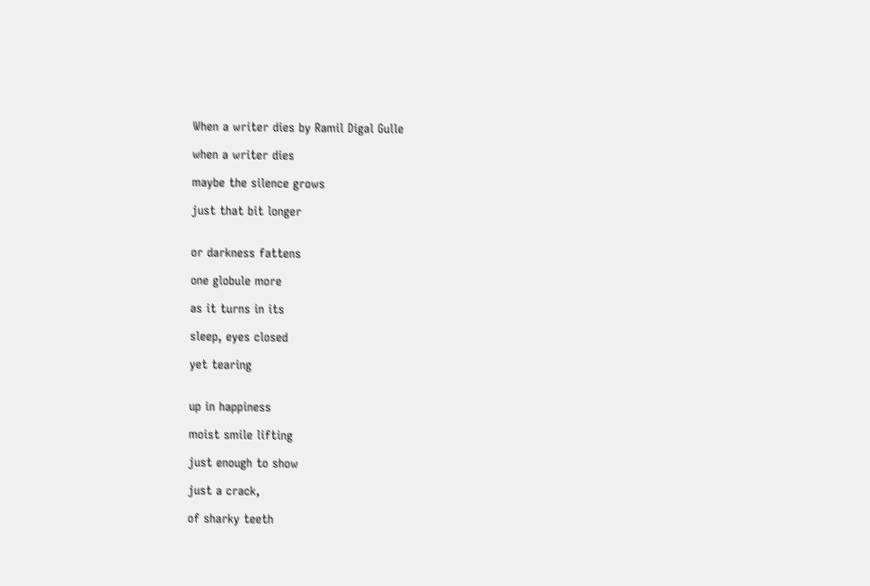When a writer dies by Ramil Digal Gulle

when a writer dies

maybe the silence grows

just that bit longer


or darkness fattens

one globule more

as it turns in its

sleep, eyes closed

yet tearing


up in happiness

moist smile lifting

just enough to show

just a crack,

of sharky teeth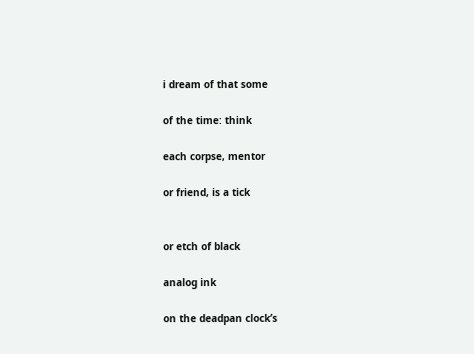i dream of that some

of the time: think

each corpse, mentor

or friend, is a tick


or etch of black

analog ink

on the deadpan clock’s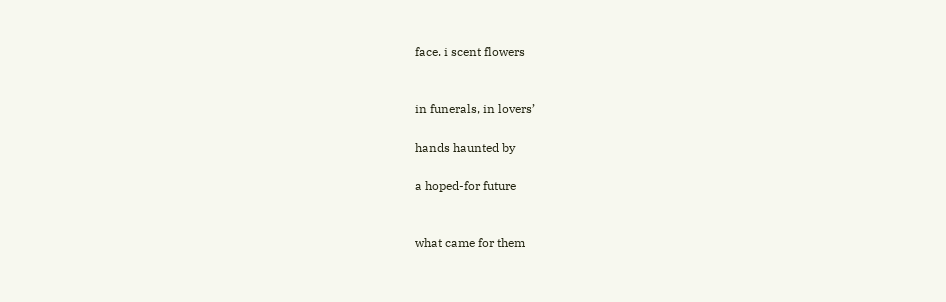face. i scent flowers


in funerals, in lovers’

hands haunted by

a hoped-for future


what came for them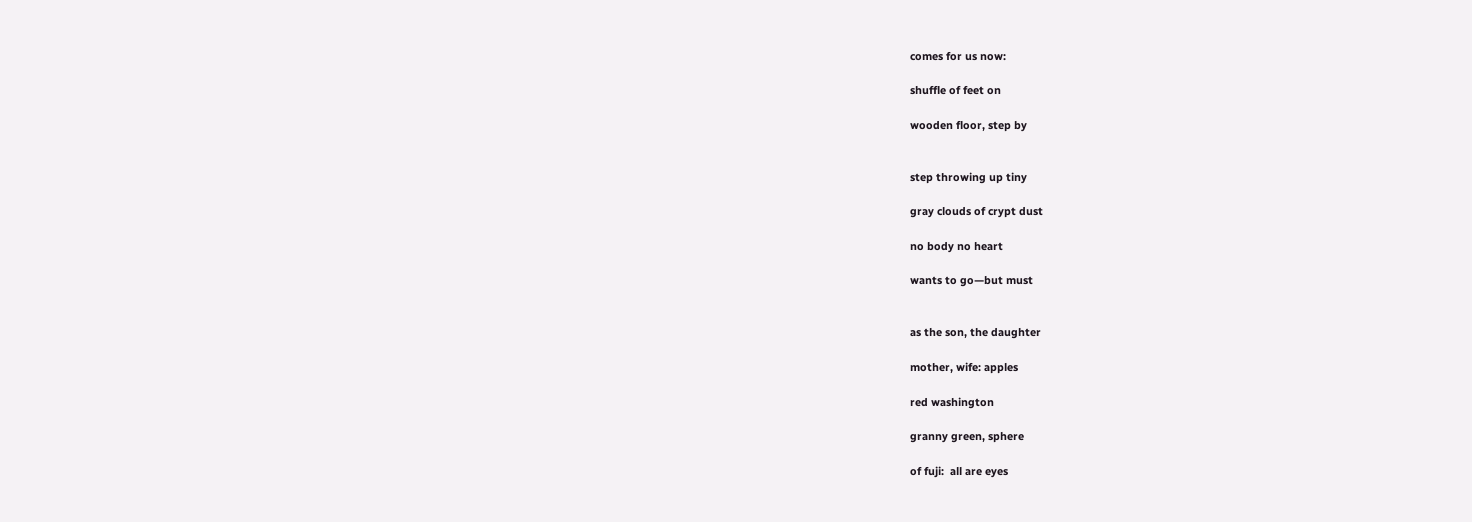comes for us now:

shuffle of feet on

wooden floor, step by


step throwing up tiny

gray clouds of crypt dust

no body no heart

wants to go—but must


as the son, the daughter

mother, wife: apples

red washington

granny green, sphere

of fuji:  all are eyes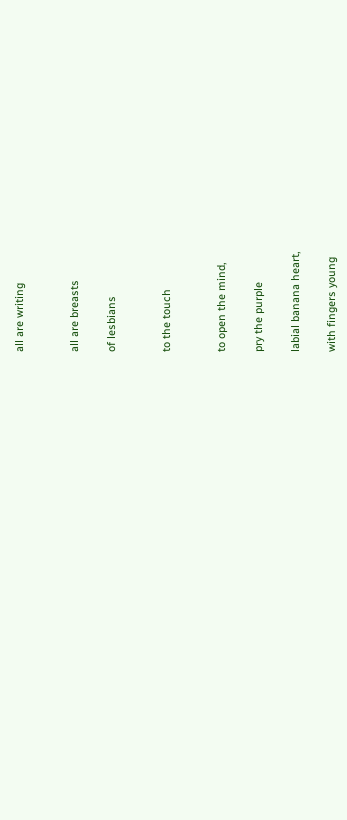all are writing


all are breasts

of lesbians


to the touch


to open the mind,

pry the purple

labial banana heart,

with fingers young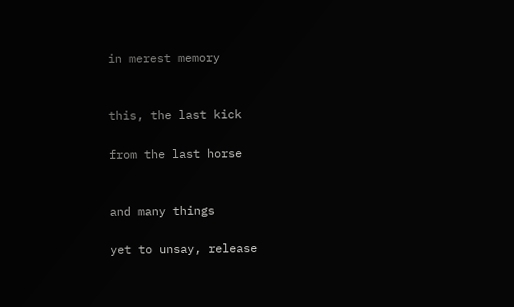in merest memory


this, the last kick

from the last horse


and many things

yet to unsay, release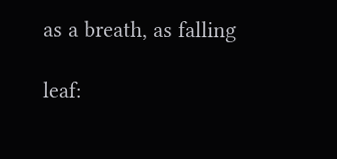as a breath, as falling

leaf: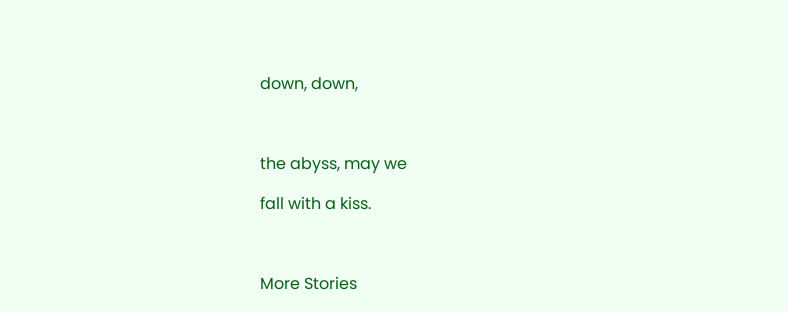down, down,



the abyss, may we

fall with a kiss.



More Stories